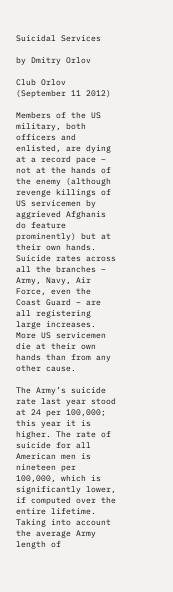Suicidal Services

by Dmitry Orlov

Club Orlov (September 11 2012)

Members of the US military, both officers and enlisted, are dying at a record pace – not at the hands of the enemy (although revenge killings of US servicemen by aggrieved Afghanis do feature prominently) but at their own hands. Suicide rates across all the branches – Army, Navy, Air Force, even the Coast Guard – are all registering large increases. More US servicemen die at their own hands than from any other cause.

The Army’s suicide rate last year stood at 24 per 100,000; this year it is higher. The rate of suicide for all American men is nineteen per 100,000, which is significantly lower, if computed over the entire lifetime. Taking into account the average Army length of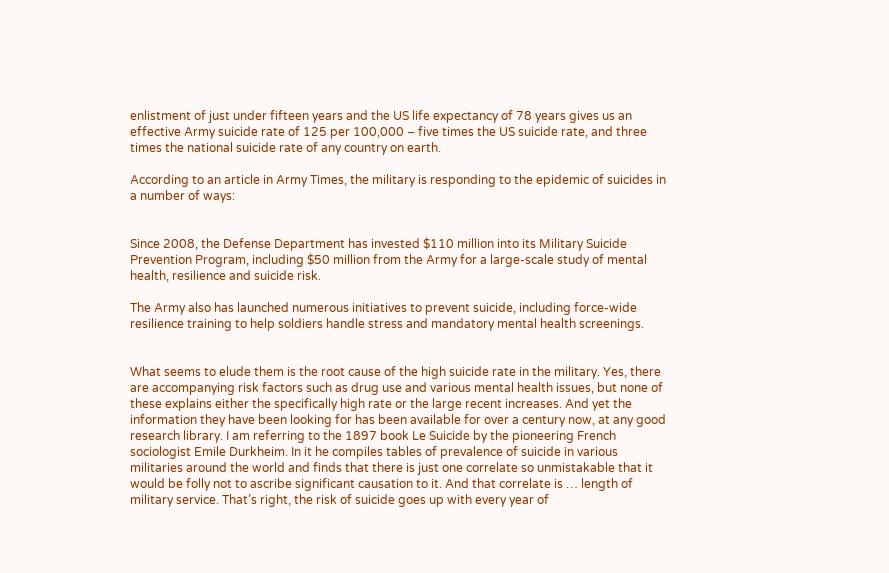enlistment of just under fifteen years and the US life expectancy of 78 years gives us an effective Army suicide rate of 125 per 100,000 – five times the US suicide rate, and three times the national suicide rate of any country on earth.

According to an article in Army Times, the military is responding to the epidemic of suicides in a number of ways:


Since 2008, the Defense Department has invested $110 million into its Military Suicide Prevention Program, including $50 million from the Army for a large-scale study of mental health, resilience and suicide risk.

The Army also has launched numerous initiatives to prevent suicide, including force-wide resilience training to help soldiers handle stress and mandatory mental health screenings.


What seems to elude them is the root cause of the high suicide rate in the military. Yes, there are accompanying risk factors such as drug use and various mental health issues, but none of these explains either the specifically high rate or the large recent increases. And yet the information they have been looking for has been available for over a century now, at any good research library. I am referring to the 1897 book Le Suicide by the pioneering French sociologist Emile Durkheim. In it he compiles tables of prevalence of suicide in various militaries around the world and finds that there is just one correlate so unmistakable that it would be folly not to ascribe significant causation to it. And that correlate is … length of military service. That’s right, the risk of suicide goes up with every year of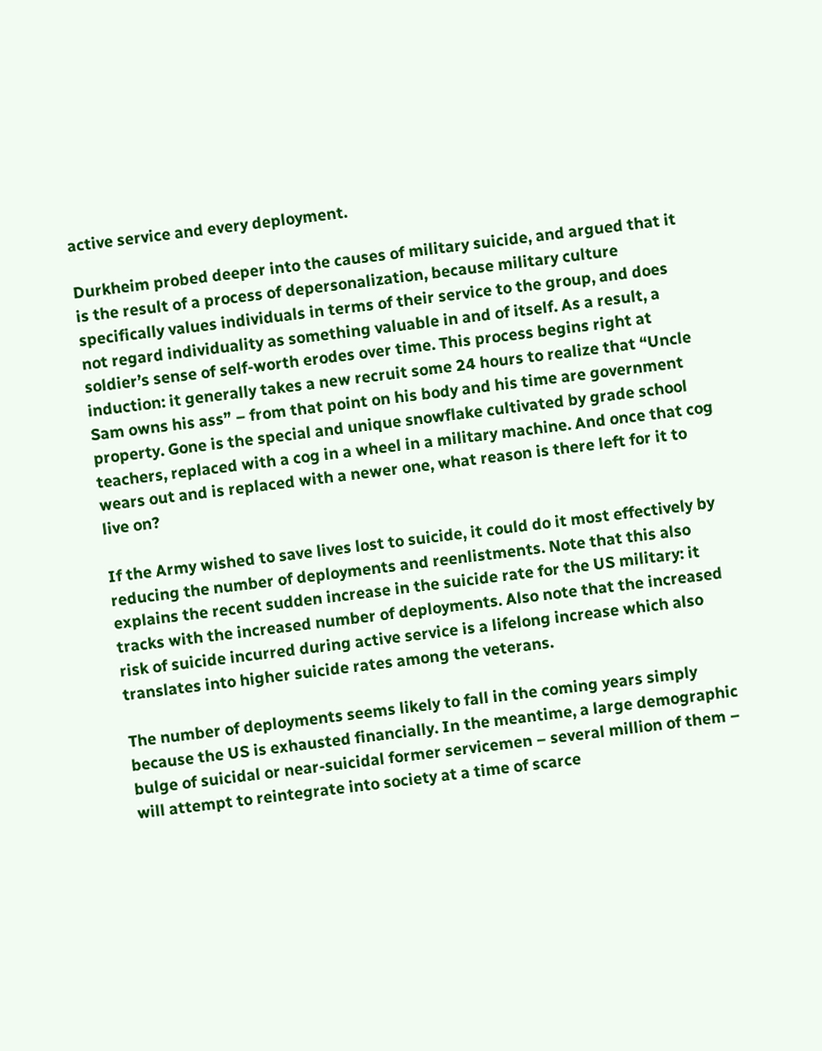active service and every deployment.

Durkheim probed deeper into the causes of military suicide, and argued that it is the result of a process of depersonalization, because military culture specifically values individuals in terms of their service to the group, and does not regard individuality as something valuable in and of itself. As a result, a soldier’s sense of self-worth erodes over time. This process begins right at induction: it generally takes a new recruit some 24 hours to realize that “Uncle Sam owns his ass” – from that point on his body and his time are government property. Gone is the special and unique snowflake cultivated by grade school teachers, replaced with a cog in a wheel in a military machine. And once that cog wears out and is replaced with a newer one, what reason is there left for it to live on?

If the Army wished to save lives lost to suicide, it could do it most effectively by reducing the number of deployments and reenlistments. Note that this also explains the recent sudden increase in the suicide rate for the US military: it tracks with the increased number of deployments. Also note that the increased risk of suicide incurred during active service is a lifelong increase which also translates into higher suicide rates among the veterans.

The number of deployments seems likely to fall in the coming years simply because the US is exhausted financially. In the meantime, a large demographic bulge of suicidal or near-suicidal former servicemen – several million of them – will attempt to reintegrate into society at a time of scarce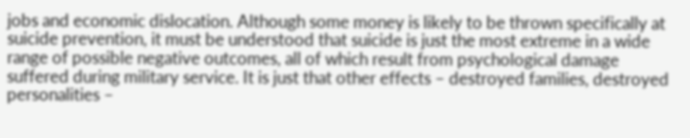jobs and economic dislocation. Although some money is likely to be thrown specifically at suicide prevention, it must be understood that suicide is just the most extreme in a wide range of possible negative outcomes, all of which result from psychological damage suffered during military service. It is just that other effects – destroyed families, destroyed personalities –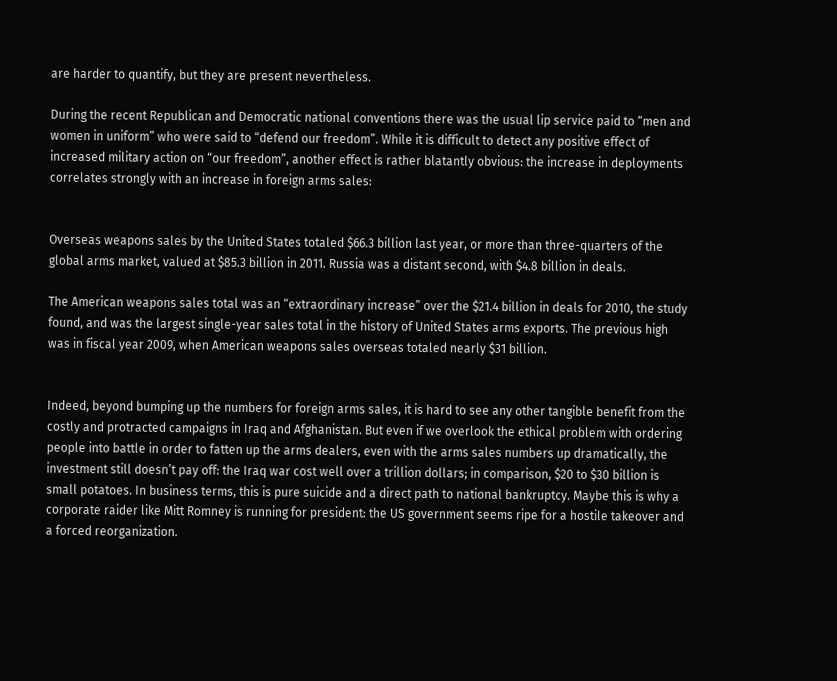are harder to quantify, but they are present nevertheless.

During the recent Republican and Democratic national conventions there was the usual lip service paid to “men and women in uniform” who were said to “defend our freedom”. While it is difficult to detect any positive effect of increased military action on “our freedom”, another effect is rather blatantly obvious: the increase in deployments correlates strongly with an increase in foreign arms sales:


Overseas weapons sales by the United States totaled $66.3 billion last year, or more than three-quarters of the global arms market, valued at $85.3 billion in 2011. Russia was a distant second, with $4.8 billion in deals.

The American weapons sales total was an “extraordinary increase” over the $21.4 billion in deals for 2010, the study found, and was the largest single-year sales total in the history of United States arms exports. The previous high was in fiscal year 2009, when American weapons sales overseas totaled nearly $31 billion.


Indeed, beyond bumping up the numbers for foreign arms sales, it is hard to see any other tangible benefit from the costly and protracted campaigns in Iraq and Afghanistan. But even if we overlook the ethical problem with ordering people into battle in order to fatten up the arms dealers, even with the arms sales numbers up dramatically, the investment still doesn’t pay off: the Iraq war cost well over a trillion dollars; in comparison, $20 to $30 billion is small potatoes. In business terms, this is pure suicide and a direct path to national bankruptcy. Maybe this is why a corporate raider like Mitt Romney is running for president: the US government seems ripe for a hostile takeover and a forced reorganization.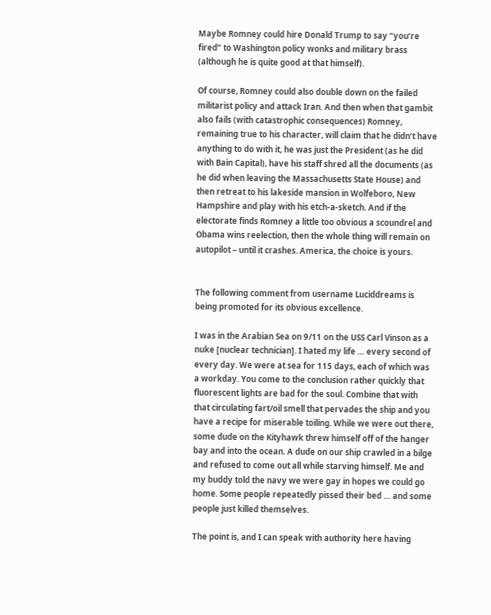Maybe Romney could hire Donald Trump to say “you’re fired” to Washington policy wonks and military brass (although he is quite good at that himself).

Of course, Romney could also double down on the failed militarist policy and attack Iran. And then when that gambit also fails (with catastrophic consequences) Romney, remaining true to his character, will claim that he didn’t have anything to do with it, he was just the President (as he did with Bain Capital), have his staff shred all the documents (as he did when leaving the Massachusetts State House) and then retreat to his lakeside mansion in Wolfeboro, New Hampshire and play with his etch-a-sketch. And if the electorate finds Romney a little too obvious a scoundrel and Obama wins reelection, then the whole thing will remain on autopilot – until it crashes. America, the choice is yours.


The following comment from username Luciddreams is being promoted for its obvious excellence.

I was in the Arabian Sea on 9/11 on the USS Carl Vinson as a nuke [nuclear technician]. I hated my life … every second of every day. We were at sea for 115 days, each of which was a workday. You come to the conclusion rather quickly that fluorescent lights are bad for the soul. Combine that with that circulating fart/oil smell that pervades the ship and you have a recipe for miserable toiling. While we were out there, some dude on the Kityhawk threw himself off of the hanger bay and into the ocean. A dude on our ship crawled in a bilge and refused to come out all while starving himself. Me and my buddy told the navy we were gay in hopes we could go home. Some people repeatedly pissed their bed … and some people just killed themselves.

The point is, and I can speak with authority here having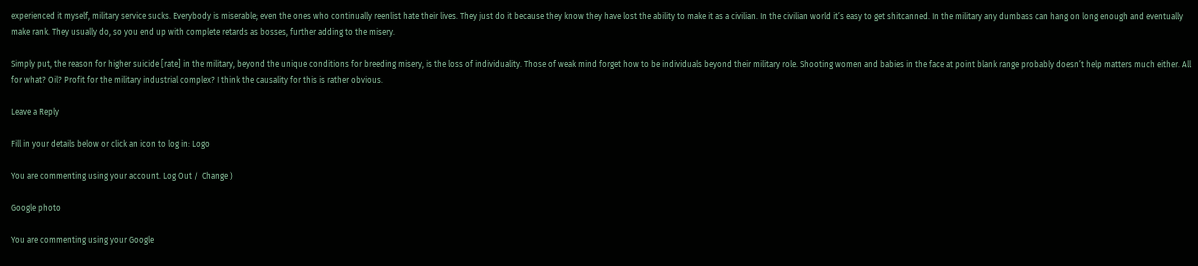experienced it myself, military service sucks. Everybody is miserable; even the ones who continually reenlist hate their lives. They just do it because they know they have lost the ability to make it as a civilian. In the civilian world it’s easy to get shitcanned. In the military any dumbass can hang on long enough and eventually make rank. They usually do, so you end up with complete retards as bosses, further adding to the misery.

Simply put, the reason for higher suicide [rate] in the military, beyond the unique conditions for breeding misery, is the loss of individuality. Those of weak mind forget how to be individuals beyond their military role. Shooting women and babies in the face at point blank range probably doesn’t help matters much either. All for what? Oil? Profit for the military industrial complex? I think the causality for this is rather obvious.

Leave a Reply

Fill in your details below or click an icon to log in: Logo

You are commenting using your account. Log Out /  Change )

Google photo

You are commenting using your Google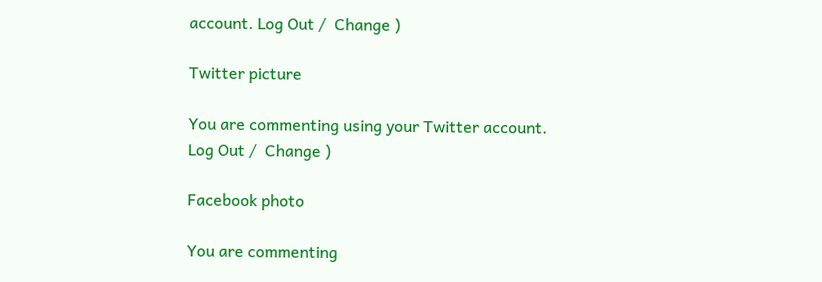account. Log Out /  Change )

Twitter picture

You are commenting using your Twitter account. Log Out /  Change )

Facebook photo

You are commenting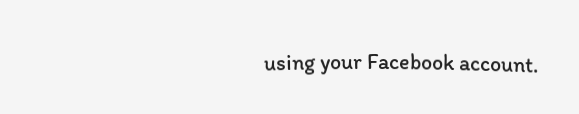using your Facebook account.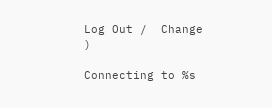Log Out /  Change )

Connecting to %s